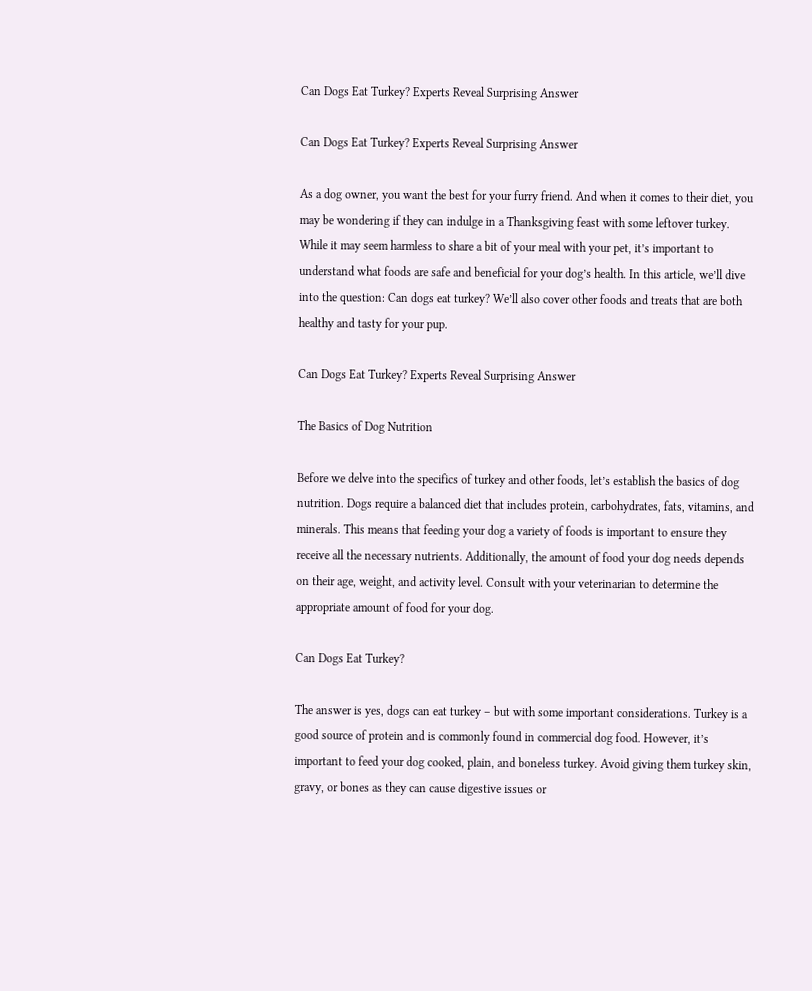Can Dogs Eat Turkey? Experts Reveal Surprising Answer

Can Dogs Eat Turkey? Experts Reveal Surprising Answer

As a dog owner, you want the best for your furry friend. And when it comes to their diet, you may be wondering if they can indulge in a Thanksgiving feast with some leftover turkey. While it may seem harmless to share a bit of your meal with your pet, it’s important to understand what foods are safe and beneficial for your dog’s health. In this article, we’ll dive into the question: Can dogs eat turkey? We’ll also cover other foods and treats that are both healthy and tasty for your pup.

Can Dogs Eat Turkey? Experts Reveal Surprising Answer

The Basics of Dog Nutrition

Before we delve into the specifics of turkey and other foods, let’s establish the basics of dog nutrition. Dogs require a balanced diet that includes protein, carbohydrates, fats, vitamins, and minerals. This means that feeding your dog a variety of foods is important to ensure they receive all the necessary nutrients. Additionally, the amount of food your dog needs depends on their age, weight, and activity level. Consult with your veterinarian to determine the appropriate amount of food for your dog.

Can Dogs Eat Turkey?

The answer is yes, dogs can eat turkey – but with some important considerations. Turkey is a good source of protein and is commonly found in commercial dog food. However, it’s important to feed your dog cooked, plain, and boneless turkey. Avoid giving them turkey skin, gravy, or bones as they can cause digestive issues or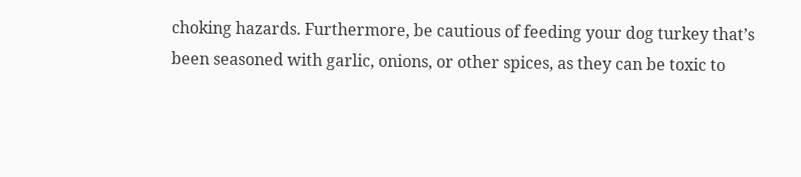choking hazards. Furthermore, be cautious of feeding your dog turkey that’s been seasoned with garlic, onions, or other spices, as they can be toxic to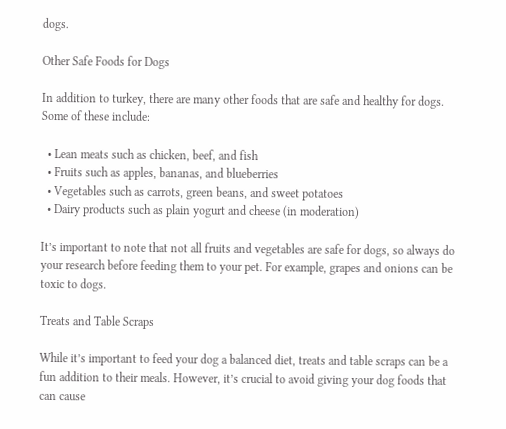dogs.

Other Safe Foods for Dogs

In addition to turkey, there are many other foods that are safe and healthy for dogs. Some of these include:

  • Lean meats such as chicken, beef, and fish
  • Fruits such as apples, bananas, and blueberries
  • Vegetables such as carrots, green beans, and sweet potatoes
  • Dairy products such as plain yogurt and cheese (in moderation)

It’s important to note that not all fruits and vegetables are safe for dogs, so always do your research before feeding them to your pet. For example, grapes and onions can be toxic to dogs.

Treats and Table Scraps

While it’s important to feed your dog a balanced diet, treats and table scraps can be a fun addition to their meals. However, it’s crucial to avoid giving your dog foods that can cause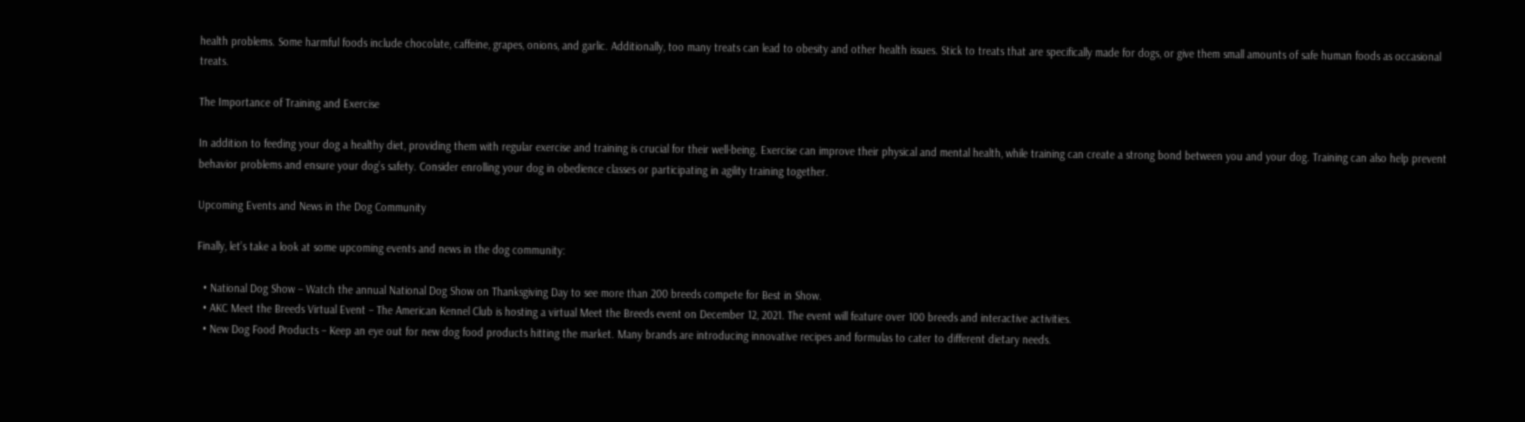health problems. Some harmful foods include chocolate, caffeine, grapes, onions, and garlic. Additionally, too many treats can lead to obesity and other health issues. Stick to treats that are specifically made for dogs, or give them small amounts of safe human foods as occasional treats.

The Importance of Training and Exercise

In addition to feeding your dog a healthy diet, providing them with regular exercise and training is crucial for their well-being. Exercise can improve their physical and mental health, while training can create a strong bond between you and your dog. Training can also help prevent behavior problems and ensure your dog’s safety. Consider enrolling your dog in obedience classes or participating in agility training together.

Upcoming Events and News in the Dog Community

Finally, let’s take a look at some upcoming events and news in the dog community:

  • National Dog Show – Watch the annual National Dog Show on Thanksgiving Day to see more than 200 breeds compete for Best in Show.
  • AKC Meet the Breeds Virtual Event – The American Kennel Club is hosting a virtual Meet the Breeds event on December 12, 2021. The event will feature over 100 breeds and interactive activities.
  • New Dog Food Products – Keep an eye out for new dog food products hitting the market. Many brands are introducing innovative recipes and formulas to cater to different dietary needs.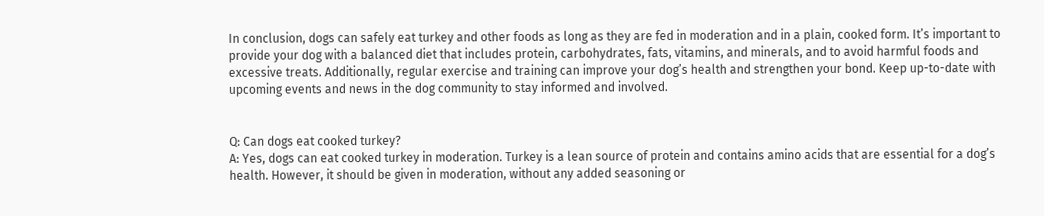In conclusion, dogs can safely eat turkey and other foods as long as they are fed in moderation and in a plain, cooked form. It’s important to provide your dog with a balanced diet that includes protein, carbohydrates, fats, vitamins, and minerals, and to avoid harmful foods and excessive treats. Additionally, regular exercise and training can improve your dog’s health and strengthen your bond. Keep up-to-date with upcoming events and news in the dog community to stay informed and involved.


Q: Can dogs eat cooked turkey?
A: Yes, dogs can eat cooked turkey in moderation. Turkey is a lean source of protein and contains amino acids that are essential for a dog’s health. However, it should be given in moderation, without any added seasoning or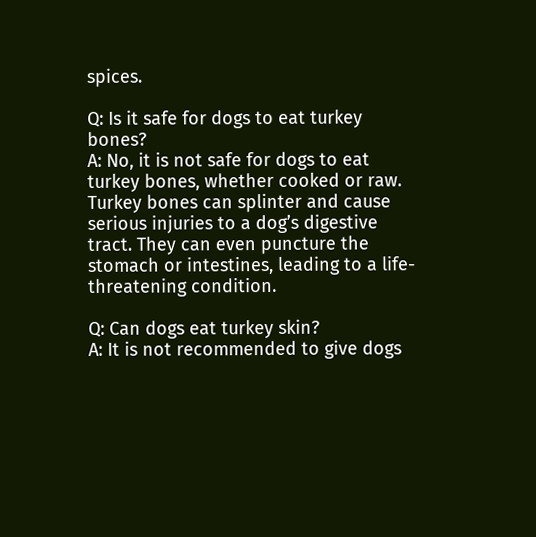spices.

Q: Is it safe for dogs to eat turkey bones?
A: No, it is not safe for dogs to eat turkey bones, whether cooked or raw. Turkey bones can splinter and cause serious injuries to a dog’s digestive tract. They can even puncture the stomach or intestines, leading to a life-threatening condition.

Q: Can dogs eat turkey skin?
A: It is not recommended to give dogs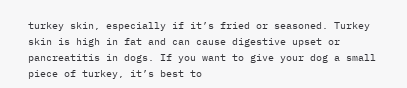turkey skin, especially if it’s fried or seasoned. Turkey skin is high in fat and can cause digestive upset or pancreatitis in dogs. If you want to give your dog a small piece of turkey, it’s best to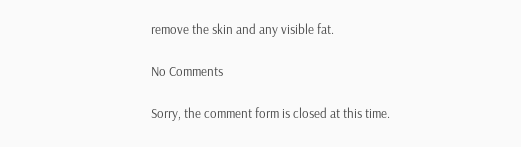remove the skin and any visible fat.

No Comments

Sorry, the comment form is closed at this time.